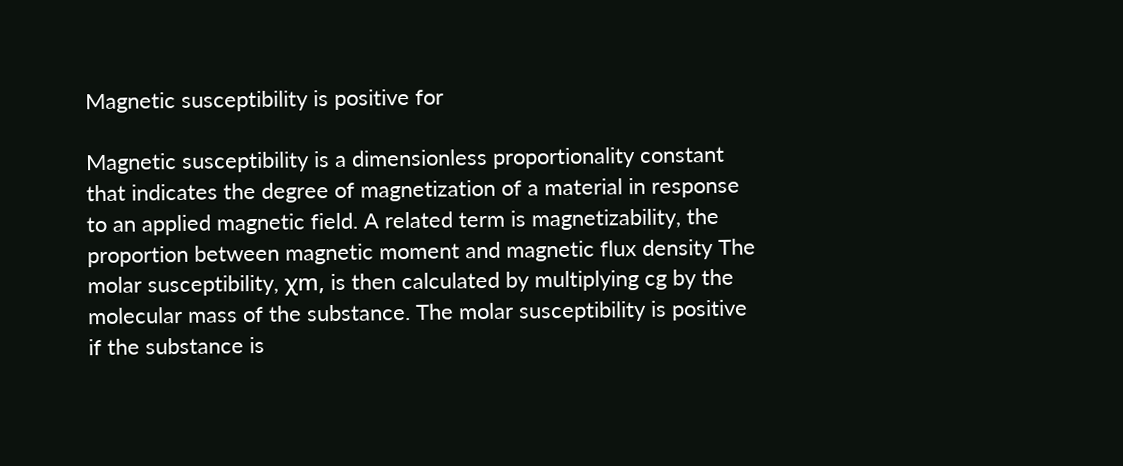Magnetic susceptibility is positive for

Magnetic susceptibility is a dimensionless proportionality constant that indicates the degree of magnetization of a material in response to an applied magnetic field. A related term is magnetizability, the proportion between magnetic moment and magnetic flux density The molar susceptibility, χm, is then calculated by multiplying cg by the molecular mass of the substance. The molar susceptibility is positive if the substance is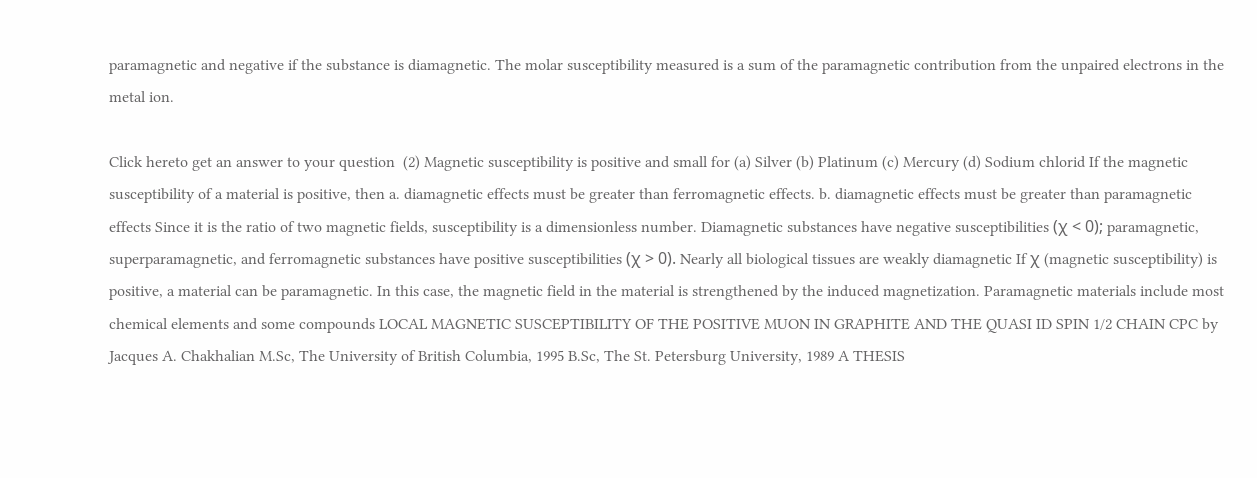paramagnetic and negative if the substance is diamagnetic. The molar susceptibility measured is a sum of the paramagnetic contribution from the unpaired electrons in the metal ion.

Click hereto get an answer to your question  (2) Magnetic susceptibility is positive and small for (a) Silver (b) Platinum (c) Mercury (d) Sodium chlorid If the magnetic susceptibility of a material is positive, then a. diamagnetic effects must be greater than ferromagnetic effects. b. diamagnetic effects must be greater than paramagnetic effects Since it is the ratio of two magnetic fields, susceptibility is a dimensionless number. Diamagnetic substances have negative susceptibilities (χ < 0); paramagnetic, superparamagnetic, and ferromagnetic substances have positive susceptibilities (χ > 0). Nearly all biological tissues are weakly diamagnetic If χ (magnetic susceptibility) is positive, a material can be paramagnetic. In this case, the magnetic field in the material is strengthened by the induced magnetization. Paramagnetic materials include most chemical elements and some compounds LOCAL MAGNETIC SUSCEPTIBILITY OF THE POSITIVE MUON IN GRAPHITE AND THE QUASI ID SPIN 1/2 CHAIN CPC by Jacques A. Chakhalian M.Sc, The University of British Columbia, 1995 B.Sc, The St. Petersburg University, 1989 A THESIS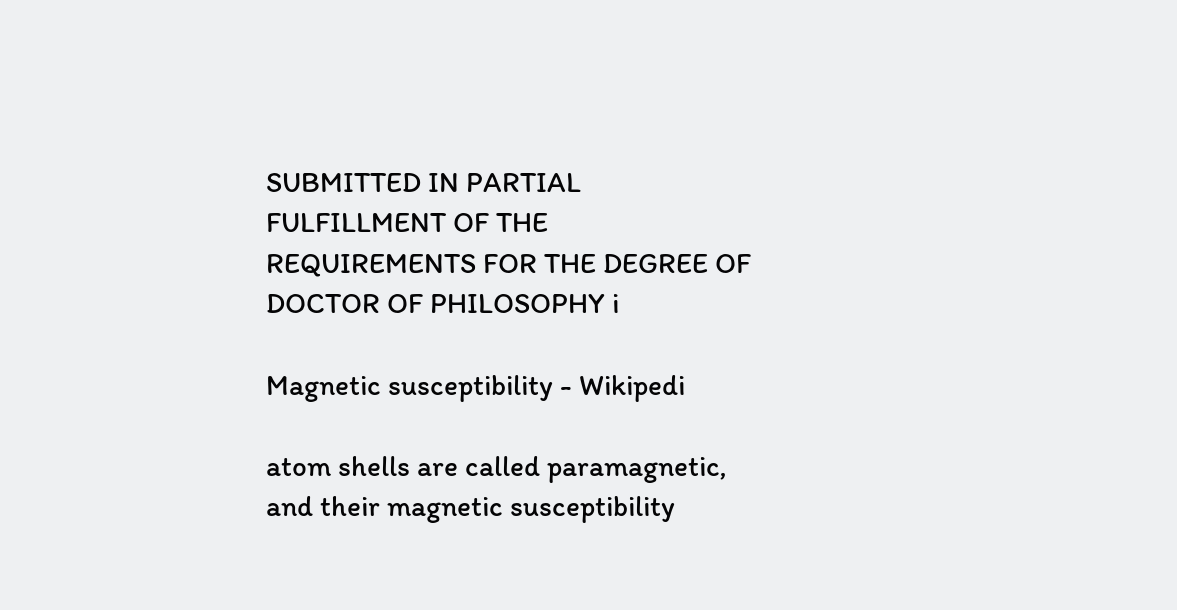SUBMITTED IN PARTIAL FULFILLMENT OF THE REQUIREMENTS FOR THE DEGREE OF DOCTOR OF PHILOSOPHY i

Magnetic susceptibility - Wikipedi

atom shells are called paramagnetic, and their magnetic susceptibility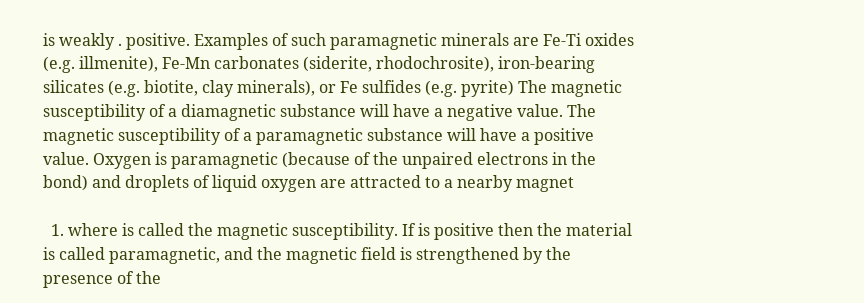is weakly . positive. Examples of such paramagnetic minerals are Fe-Ti oxides (e.g. illmenite), Fe-Mn carbonates (siderite, rhodochrosite), iron-bearing silicates (e.g. biotite, clay minerals), or Fe sulfides (e.g. pyrite) The magnetic susceptibility of a diamagnetic substance will have a negative value. The magnetic susceptibility of a paramagnetic substance will have a positive value. Oxygen is paramagnetic (because of the unpaired electrons in the bond) and droplets of liquid oxygen are attracted to a nearby magnet

  1. where is called the magnetic susceptibility. If is positive then the material is called paramagnetic, and the magnetic field is strengthened by the presence of the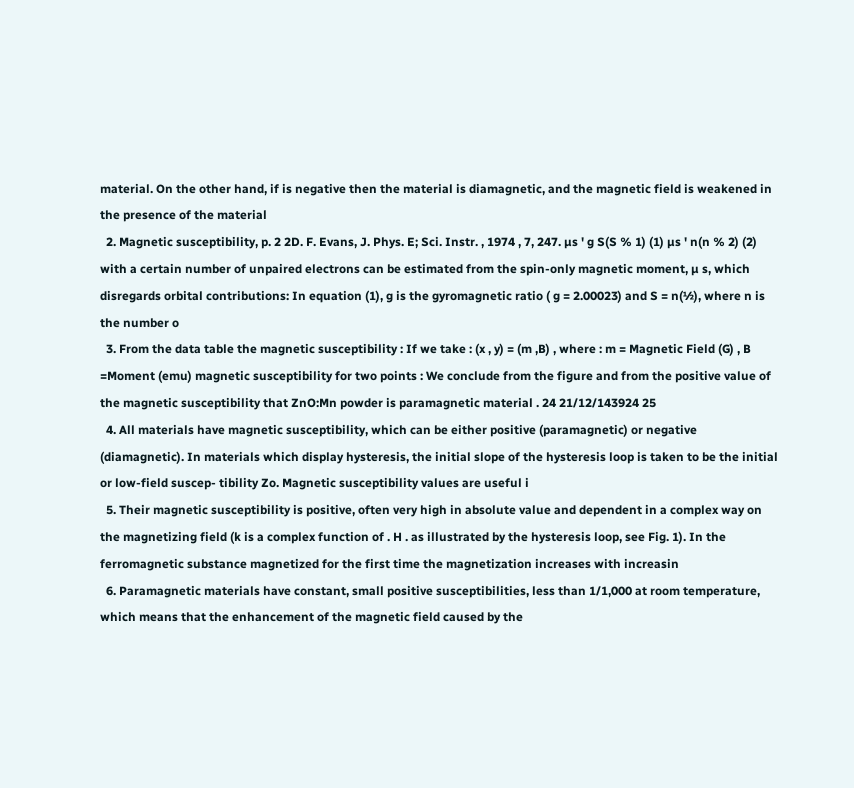material. On the other hand, if is negative then the material is diamagnetic, and the magnetic field is weakened in the presence of the material
  2. Magnetic susceptibility, p. 2 2D. F. Evans, J. Phys. E; Sci. Instr. , 1974 , 7, 247. µs ' g S(S % 1) (1) µs ' n(n % 2) (2) with a certain number of unpaired electrons can be estimated from the spin-only magnetic moment, µ s, which disregards orbital contributions: In equation (1), g is the gyromagnetic ratio ( g = 2.00023) and S = n(½), where n is the number o
  3. From the data table the magnetic susceptibility : If we take : (x , y) = (m ,B) , where : m = Magnetic Field (G) , B =Moment (emu) magnetic susceptibility for two points : We conclude from the figure and from the positive value of the magnetic susceptibility that ZnO:Mn powder is paramagnetic material . 24 21/12/143924 25
  4. All materials have magnetic susceptibility, which can be either positive (paramagnetic) or negative (diamagnetic). In materials which display hysteresis, the initial slope of the hysteresis loop is taken to be the initial or low-field suscep- tibility Zo. Magnetic susceptibility values are useful i
  5. Their magnetic susceptibility is positive, often very high in absolute value and dependent in a complex way on the magnetizing field (k is a complex function of . H . as illustrated by the hysteresis loop, see Fig. 1). In the ferromagnetic substance magnetized for the first time the magnetization increases with increasin
  6. Paramagnetic materials have constant, small positive susceptibilities, less than 1/1,000 at room temperature, which means that the enhancement of the magnetic field caused by the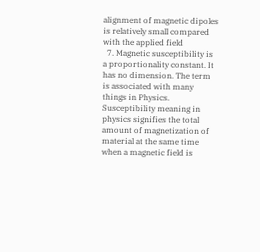alignment of magnetic dipoles is relatively small compared with the applied field
  7. Magnetic susceptibility is a proportionality constant. It has no dimension. The term is associated with many things in Physics. Susceptibility meaning in physics signifies the total amount of magnetization of material at the same time when a magnetic field is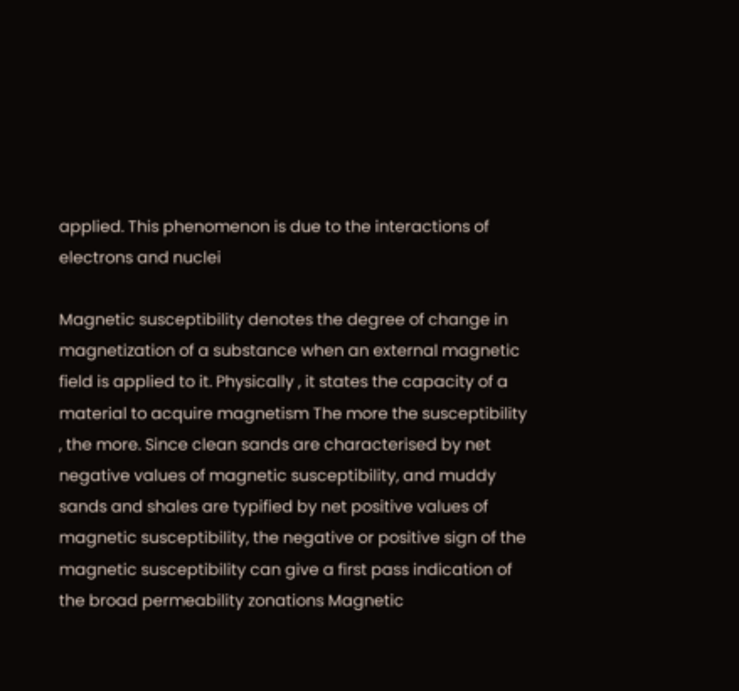applied. This phenomenon is due to the interactions of electrons and nuclei

Magnetic susceptibility denotes the degree of change in magnetization of a substance when an external magnetic field is applied to it. Physically , it states the capacity of a material to acquire magnetism The more the susceptibility , the more. Since clean sands are characterised by net negative values of magnetic susceptibility, and muddy sands and shales are typified by net positive values of magnetic susceptibility, the negative or positive sign of the magnetic susceptibility can give a first pass indication of the broad permeability zonations Magnetic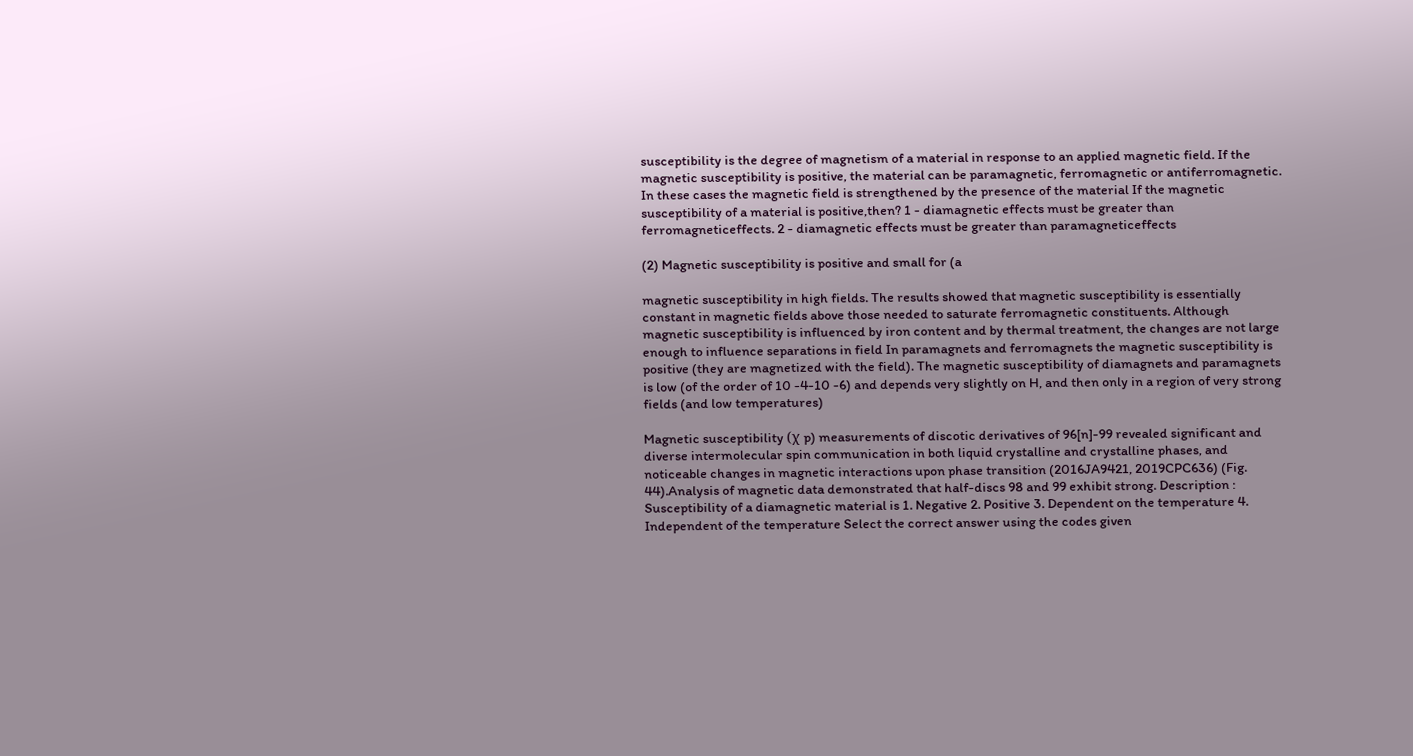susceptibility is the degree of magnetism of a material in response to an applied magnetic field. If the magnetic susceptibility is positive, the material can be paramagnetic, ferromagnetic or antiferromagnetic. In these cases the magnetic field is strengthened by the presence of the material If the magnetic susceptibility of a material is positive,then? 1 - diamagnetic effects must be greater than ferromagneticeffects. 2 - diamagnetic effects must be greater than paramagneticeffects

(2) Magnetic susceptibility is positive and small for (a

magnetic susceptibility in high fields. The results showed that magnetic susceptibility is essentially constant in magnetic fields above those needed to saturate ferromagnetic constituents. Although magnetic susceptibility is influenced by iron content and by thermal treatment, the changes are not large enough to influence separations in field In paramagnets and ferromagnets the magnetic susceptibility is positive (they are magnetized with the field). The magnetic susceptibility of diamagnets and paramagnets is low (of the order of 10 -4-10 -6) and depends very slightly on H, and then only in a region of very strong fields (and low temperatures)

Magnetic susceptibility (χ p) measurements of discotic derivatives of 96[n]-99 revealed significant and diverse intermolecular spin communication in both liquid crystalline and crystalline phases, and noticeable changes in magnetic interactions upon phase transition (2016JA9421, 2019CPC636) (Fig. 44).Analysis of magnetic data demonstrated that half-discs 98 and 99 exhibit strong. Description : Susceptibility of a diamagnetic material is 1. Negative 2. Positive 3. Dependent on the temperature 4. Independent of the temperature Select the correct answer using the codes given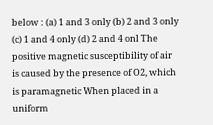below : (a) 1 and 3 only (b) 2 and 3 only (c) 1 and 4 only (d) 2 and 4 onl The positive magnetic susceptibility of air is caused by the presence of O2, which is paramagnetic When placed in a uniform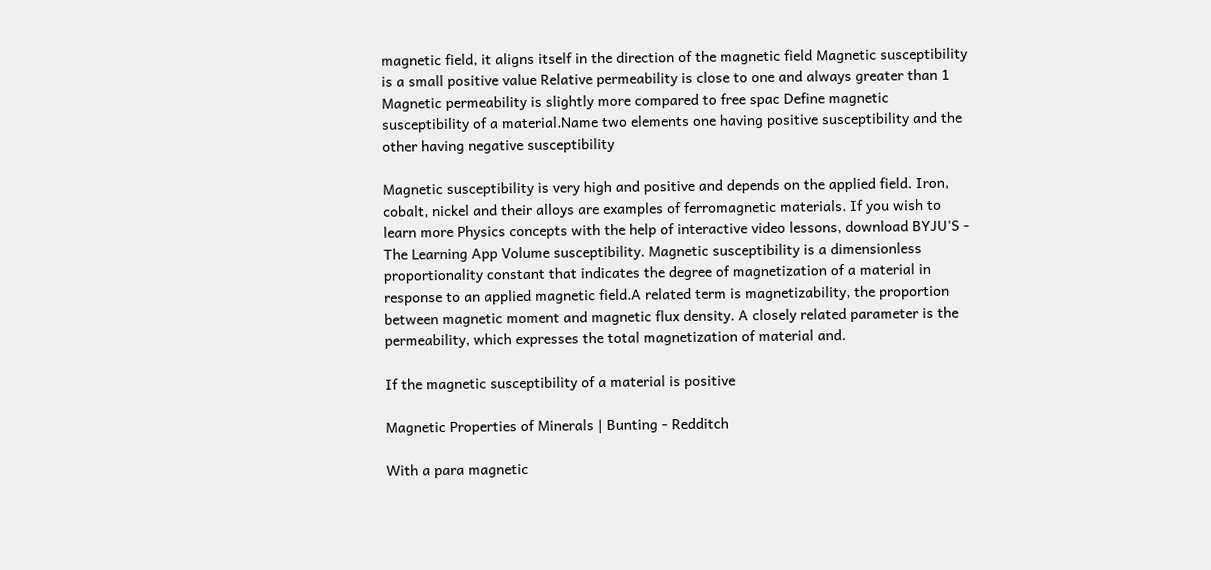magnetic field, it aligns itself in the direction of the magnetic field Magnetic susceptibility is a small positive value Relative permeability is close to one and always greater than 1 Magnetic permeability is slightly more compared to free spac Define magnetic susceptibility of a material.Name two elements one having positive susceptibility and the other having negative susceptibility

Magnetic susceptibility is very high and positive and depends on the applied field. Iron, cobalt, nickel and their alloys are examples of ferromagnetic materials. If you wish to learn more Physics concepts with the help of interactive video lessons, download BYJU'S - The Learning App Volume susceptibility. Magnetic susceptibility is a dimensionless proportionality constant that indicates the degree of magnetization of a material in response to an applied magnetic field.A related term is magnetizability, the proportion between magnetic moment and magnetic flux density. A closely related parameter is the permeability, which expresses the total magnetization of material and.

If the magnetic susceptibility of a material is positive

Magnetic Properties of Minerals | Bunting - Redditch

With a para magnetic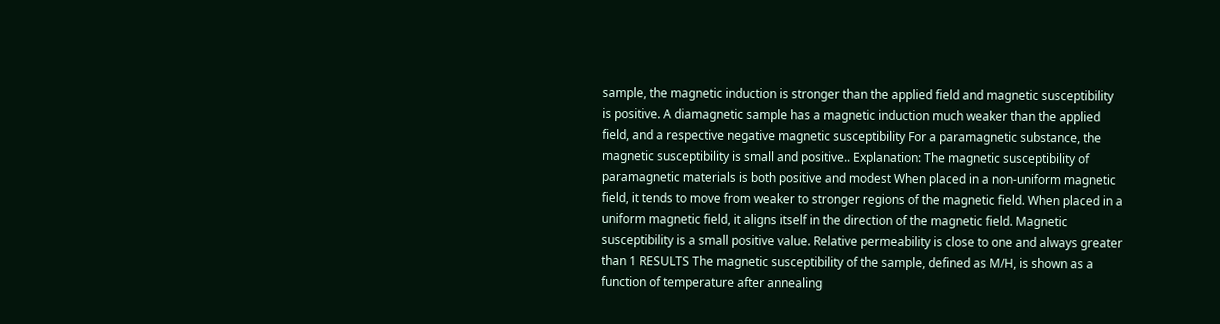sample, the magnetic induction is stronger than the applied field and magnetic susceptibility is positive. A diamagnetic sample has a magnetic induction much weaker than the applied field, and a respective negative magnetic susceptibility For a paramagnetic substance, the magnetic susceptibility is small and positive.. Explanation: The magnetic susceptibility of paramagnetic materials is both positive and modest When placed in a non-uniform magnetic field, it tends to move from weaker to stronger regions of the magnetic field. When placed in a uniform magnetic field, it aligns itself in the direction of the magnetic field. Magnetic susceptibility is a small positive value. Relative permeability is close to one and always greater than 1 RESULTS The magnetic susceptibility of the sample, defined as M/H, is shown as a function of temperature after annealing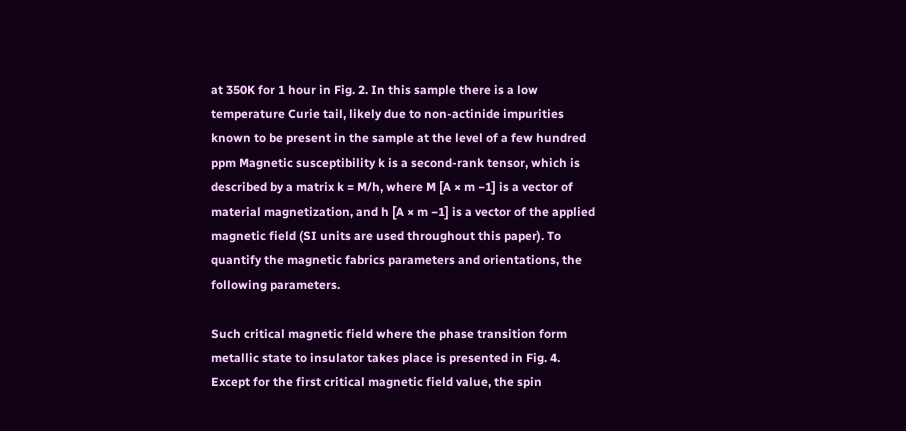at 350K for 1 hour in Fig. 2. In this sample there is a low temperature Curie tail, likely due to non-actinide impurities known to be present in the sample at the level of a few hundred ppm Magnetic susceptibility k is a second-rank tensor, which is described by a matrix k = M/h, where M [A × m −1] is a vector of material magnetization, and h [A × m −1] is a vector of the applied magnetic field (SI units are used throughout this paper). To quantify the magnetic fabrics parameters and orientations, the following parameters.

Such critical magnetic field where the phase transition form metallic state to insulator takes place is presented in Fig. 4. Except for the first critical magnetic field value, the spin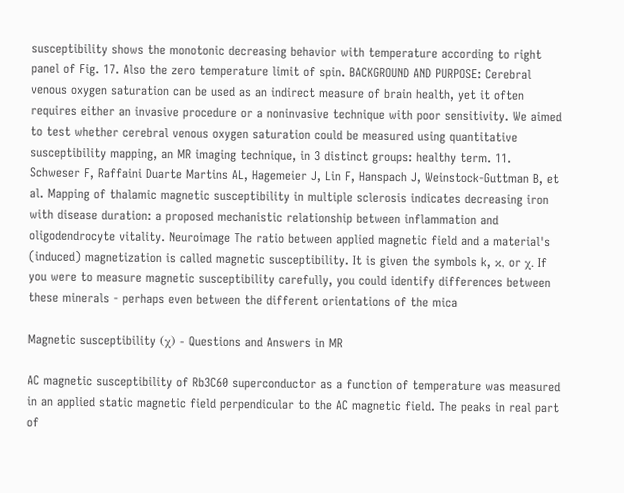susceptibility shows the monotonic decreasing behavior with temperature according to right panel of Fig. 17. Also the zero temperature limit of spin. BACKGROUND AND PURPOSE: Cerebral venous oxygen saturation can be used as an indirect measure of brain health, yet it often requires either an invasive procedure or a noninvasive technique with poor sensitivity. We aimed to test whether cerebral venous oxygen saturation could be measured using quantitative susceptibility mapping, an MR imaging technique, in 3 distinct groups: healthy term. 11. Schweser F, Raffaini Duarte Martins AL, Hagemeier J, Lin F, Hanspach J, Weinstock-Guttman B, et al. Mapping of thalamic magnetic susceptibility in multiple sclerosis indicates decreasing iron with disease duration: a proposed mechanistic relationship between inflammation and oligodendrocyte vitality. Neuroimage The ratio between applied magnetic field and a material's (induced) magnetization is called magnetic susceptibility. It is given the symbols k, κ, or χ. If you were to measure magnetic susceptibility carefully, you could identify differences between these minerals - perhaps even between the different orientations of the mica

Magnetic susceptibility (χ) - Questions and Answers in MR

AC magnetic susceptibility of Rb3C60 superconductor as a function of temperature was measured in an applied static magnetic field perpendicular to the AC magnetic field. The peaks in real part of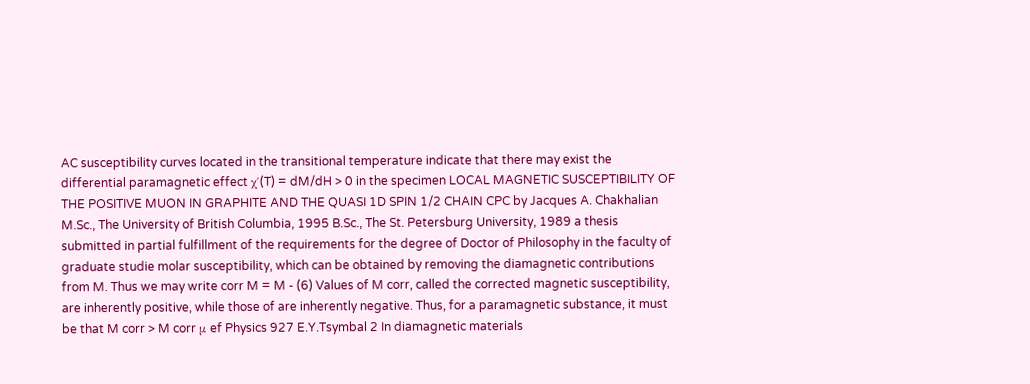AC susceptibility curves located in the transitional temperature indicate that there may exist the differential paramagnetic effect χ′(T) = dM/dH > 0 in the specimen LOCAL MAGNETIC SUSCEPTIBILITY OF THE POSITIVE MUON IN GRAPHITE AND THE QUASI 1D SPIN 1/2 CHAIN CPC by Jacques A. Chakhalian M.Sc., The University of British Columbia, 1995 B.Sc., The St. Petersburg University, 1989 a thesis submitted in partial fulfillment of the requirements for the degree of Doctor of Philosophy in the faculty of graduate studie molar susceptibility, which can be obtained by removing the diamagnetic contributions from M. Thus we may write corr M = M - (6) Values of M corr, called the corrected magnetic susceptibility, are inherently positive, while those of are inherently negative. Thus, for a paramagnetic substance, it must be that M corr > M corr μ ef Physics 927 E.Y.Tsymbal 2 In diamagnetic materials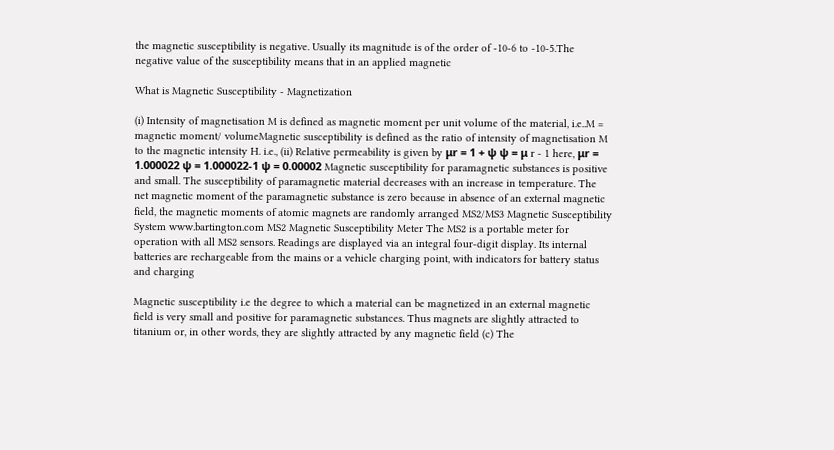the magnetic susceptibility is negative. Usually its magnitude is of the order of -10-6 to -10-5.The negative value of the susceptibility means that in an applied magnetic

What is Magnetic Susceptibility - Magnetization

(i) Intensity of magnetisation M is defined as magnetic moment per unit volume of the material, i.e..M = magnetic moment/ volumeMagnetic susceptibility is defined as the ratio of intensity of magnetisation M to the magnetic intensity H. i.e., (ii) Relative permeability is given by μr = 1 + ψ ψ = μ r - 1 here, μr = 1.000022 ψ = 1.000022-1 ψ = 0.00002 Magnetic susceptibility for paramagnetic substances is positive and small. The susceptibility of paramagnetic material decreases with an increase in temperature. The net magnetic moment of the paramagnetic substance is zero because in absence of an external magnetic field, the magnetic moments of atomic magnets are randomly arranged MS2/MS3 Magnetic Susceptibility System www.bartington.com MS2 Magnetic Susceptibility Meter The MS2 is a portable meter for operation with all MS2 sensors. Readings are displayed via an integral four-digit display. Its internal batteries are rechargeable from the mains or a vehicle charging point, with indicators for battery status and charging

Magnetic susceptibility i.e the degree to which a material can be magnetized in an external magnetic field is very small and positive for paramagnetic substances. Thus magnets are slightly attracted to titanium or, in other words, they are slightly attracted by any magnetic field (c) The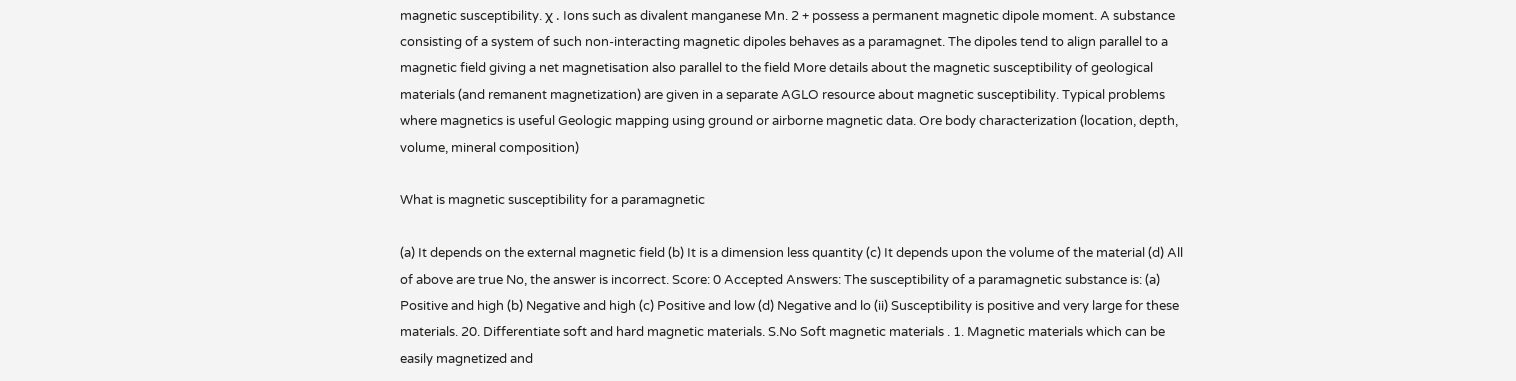magnetic susceptibility. χ . Ions such as divalent manganese Mn. 2 + possess a permanent magnetic dipole moment. A substance consisting of a system of such non-interacting magnetic dipoles behaves as a paramagnet. The dipoles tend to align parallel to a magnetic field giving a net magnetisation also parallel to the field More details about the magnetic susceptibility of geological materials (and remanent magnetization) are given in a separate AGLO resource about magnetic susceptibility. Typical problems where magnetics is useful Geologic mapping using ground or airborne magnetic data. Ore body characterization (location, depth, volume, mineral composition)

What is magnetic susceptibility for a paramagnetic

(a) It depends on the external magnetic field (b) It is a dimension less quantity (c) It depends upon the volume of the material (d) All of above are true No, the answer is incorrect. Score: 0 Accepted Answers: The susceptibility of a paramagnetic substance is: (a) Positive and high (b) Negative and high (c) Positive and low (d) Negative and lo (ii) Susceptibility is positive and very large for these materials. 20. Differentiate soft and hard magnetic materials. S.No Soft magnetic materials . 1. Magnetic materials which can be easily magnetized and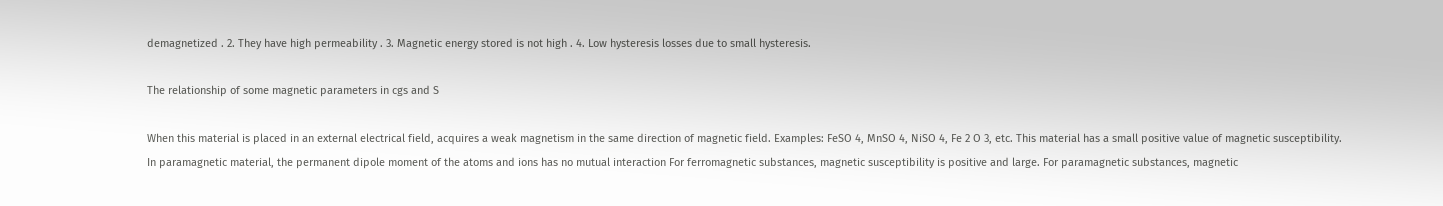demagnetized . 2. They have high permeability . 3. Magnetic energy stored is not high . 4. Low hysteresis losses due to small hysteresis.

The relationship of some magnetic parameters in cgs and S

When this material is placed in an external electrical field, acquires a weak magnetism in the same direction of magnetic field. Examples: FeSO 4, MnSO 4, NiSO 4, Fe 2 O 3, etc. This material has a small positive value of magnetic susceptibility. In paramagnetic material, the permanent dipole moment of the atoms and ions has no mutual interaction For ferromagnetic substances, magnetic susceptibility is positive and large. For paramagnetic substances, magnetic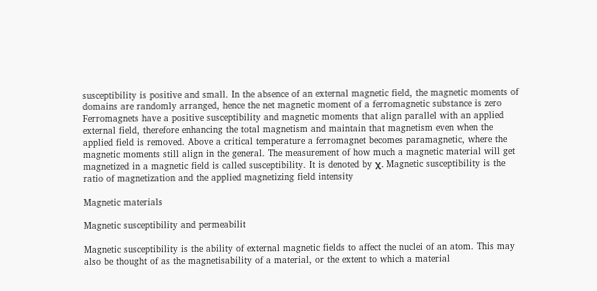susceptibility is positive and small. In the absence of an external magnetic field, the magnetic moments of domains are randomly arranged, hence the net magnetic moment of a ferromagnetic substance is zero Ferromagnets have a positive susceptibility and magnetic moments that align parallel with an applied external field, therefore enhancing the total magnetism and maintain that magnetism even when the applied field is removed. Above a critical temperature a ferromagnet becomes paramagnetic, where the magnetic moments still align in the general. The measurement of how much a magnetic material will get magnetized in a magnetic field is called susceptibility. It is denoted by χ. Magnetic susceptibility is the ratio of magnetization and the applied magnetizing field intensity

Magnetic materials

Magnetic susceptibility and permeabilit

Magnetic susceptibility is the ability of external magnetic fields to affect the nuclei of an atom. This may also be thought of as the magnetisability of a material, or the extent to which a material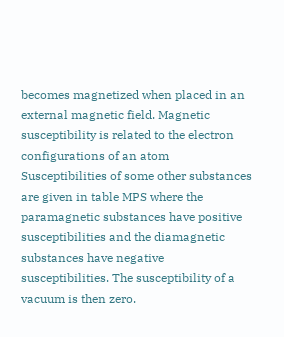becomes magnetized when placed in an external magnetic field. Magnetic susceptibility is related to the electron configurations of an atom Susceptibilities of some other substances are given in table MPS where the paramagnetic substances have positive susceptibilities and the diamagnetic substances have negative susceptibilities. The susceptibility of a vacuum is then zero.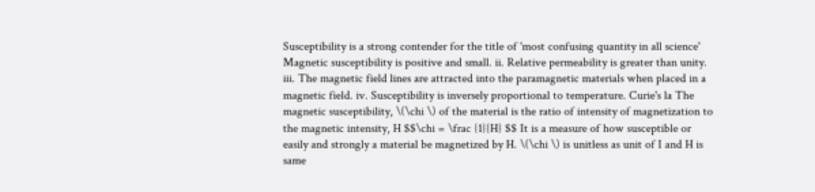Susceptibility is a strong contender for the title of 'most confusing quantity in all science' Magnetic susceptibility is positive and small. ii. Relative permeability is greater than unity. iii. The magnetic field lines are attracted into the paramagnetic materials when placed in a magnetic field. iv. Susceptibility is inversely proportional to temperature. Curie's la The magnetic susceptibility, \(\chi \) of the material is the ratio of intensity of magnetization to the magnetic intensity, H $$\chi = \frac {1}{H} $$ It is a measure of how susceptible or easily and strongly a material be magnetized by H. \(\chi \) is unitless as unit of I and H is same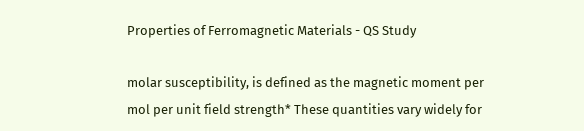Properties of Ferromagnetic Materials - QS Study

molar susceptibility, is defined as the magnetic moment per mol per unit field strength* These quantities vary widely for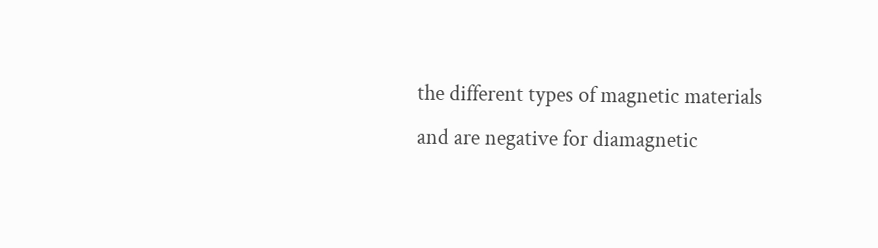the different types of magnetic materials and are negative for diamagnetic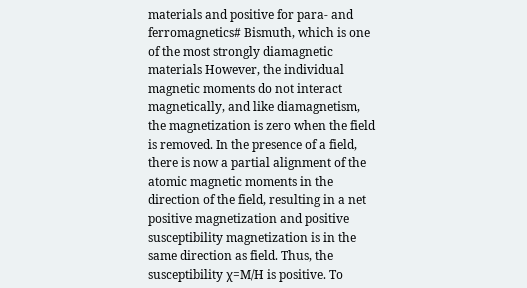materials and positive for para- and ferromagnetics# Bismuth, which is one of the most strongly diamagnetic materials However, the individual magnetic moments do not interact magnetically, and like diamagnetism, the magnetization is zero when the field is removed. In the presence of a field, there is now a partial alignment of the atomic magnetic moments in the direction of the field, resulting in a net positive magnetization and positive susceptibility magnetization is in the same direction as field. Thus, the susceptibility χ=M/H is positive. To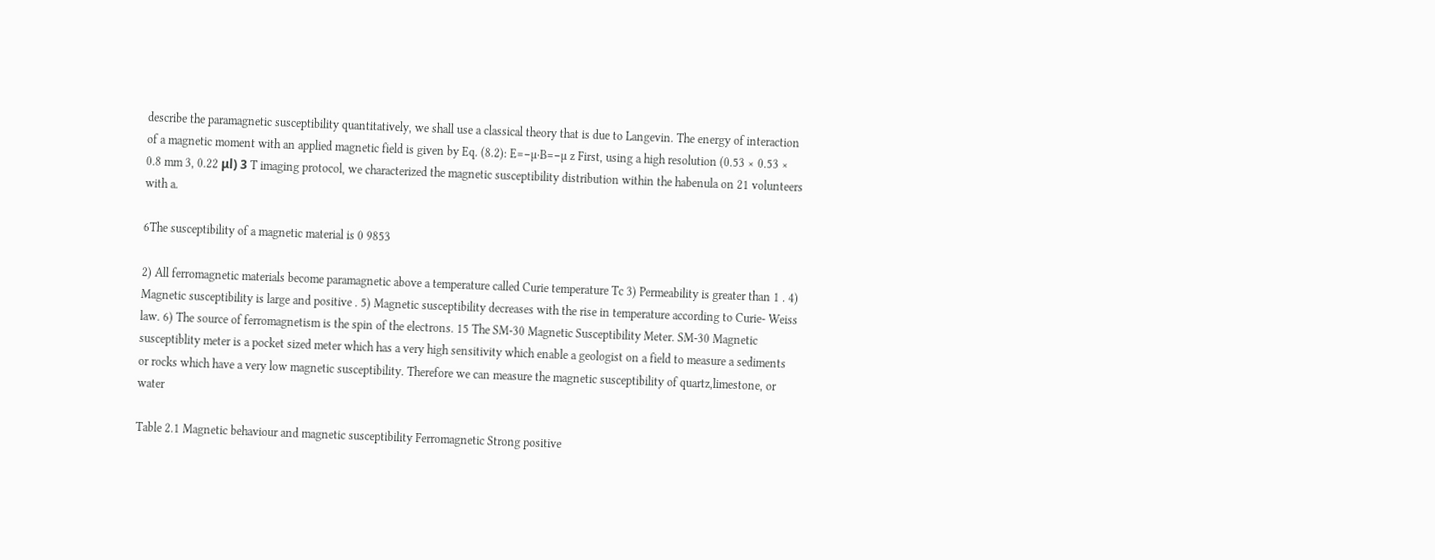describe the paramagnetic susceptibility quantitatively, we shall use a classical theory that is due to Langevin. The energy of interaction of a magnetic moment with an applied magnetic field is given by Eq. (8.2): E=−µ⋅B=−µ z First, using a high resolution (0.53 × 0.53 × 0.8 mm 3, 0.22 μl) 3 T imaging protocol, we characterized the magnetic susceptibility distribution within the habenula on 21 volunteers with a.

6The susceptibility of a magnetic material is 0 9853

2) All ferromagnetic materials become paramagnetic above a temperature called Curie temperature Tc 3) Permeability is greater than 1 . 4) Magnetic susceptibility is large and positive . 5) Magnetic susceptibility decreases with the rise in temperature according to Curie- Weiss law. 6) The source of ferromagnetism is the spin of the electrons. 15 The SM-30 Magnetic Susceptibility Meter. SM-30 Magnetic susceptiblity meter is a pocket sized meter which has a very high sensitivity which enable a geologist on a field to measure a sediments or rocks which have a very low magnetic susceptibility. Therefore we can measure the magnetic susceptibility of quartz,limestone, or water

Table 2.1 Magnetic behaviour and magnetic susceptibility Ferromagnetic Strong positive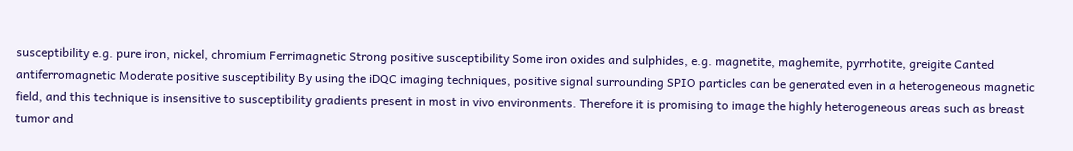susceptibility e.g. pure iron, nickel, chromium Ferrimagnetic Strong positive susceptibility Some iron oxides and sulphides, e.g. magnetite, maghemite, pyrrhotite, greigite Canted antiferromagnetic Moderate positive susceptibility By using the iDQC imaging techniques, positive signal surrounding SPIO particles can be generated even in a heterogeneous magnetic field, and this technique is insensitive to susceptibility gradients present in most in vivo environments. Therefore it is promising to image the highly heterogeneous areas such as breast tumor and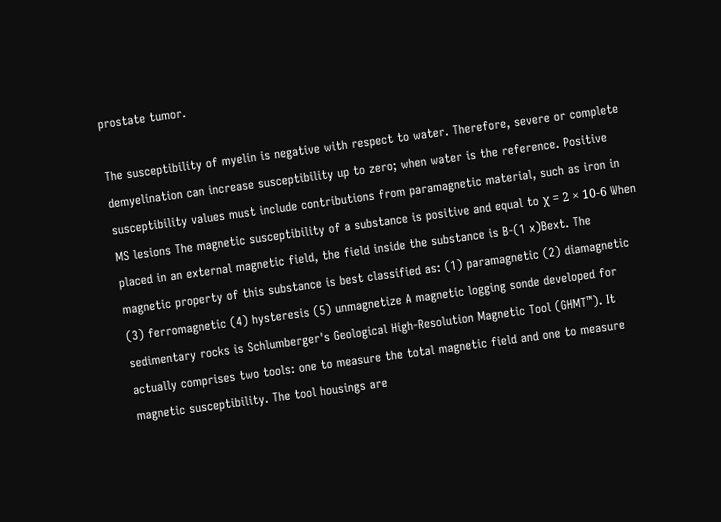prostate tumor.

The susceptibility of myelin is negative with respect to water. Therefore, severe or complete demyelination can increase susceptibility up to zero; when water is the reference. Positive susceptibility values must include contributions from paramagnetic material, such as iron in MS lesions The magnetic susceptibility of a substance is positive and equal to χ = 2 × 10-6 When placed in an external magnetic field, the field inside the substance is B-(1 x)Bext. The magnetic property of this substance is best classified as: (1) paramagnetic (2) diamagnetic (3) ferromagnetic (4) hysteresis (5) unmagnetize A magnetic logging sonde developed for sedimentary rocks is Schlumberger's Geological High-Resolution Magnetic Tool (GHMT™). It actually comprises two tools: one to measure the total magnetic field and one to measure magnetic susceptibility. The tool housings are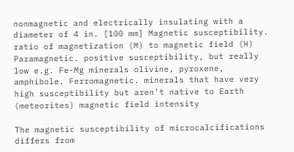nonmagnetic and electrically insulating with a diameter of 4 in. [100 mm] Magnetic susceptibility. ratio of magnetization (M) to magnetic field (H) Paramagnetic. positive susceptibility, but really low e.g. Fe-Mg minerals olivine, pyroxene, amphibole. Ferromagnetic. minerals that have very high susceptibility but aren't native to Earth (meteorites) magnetic field intensity

The magnetic susceptibility of microcalcifications differs from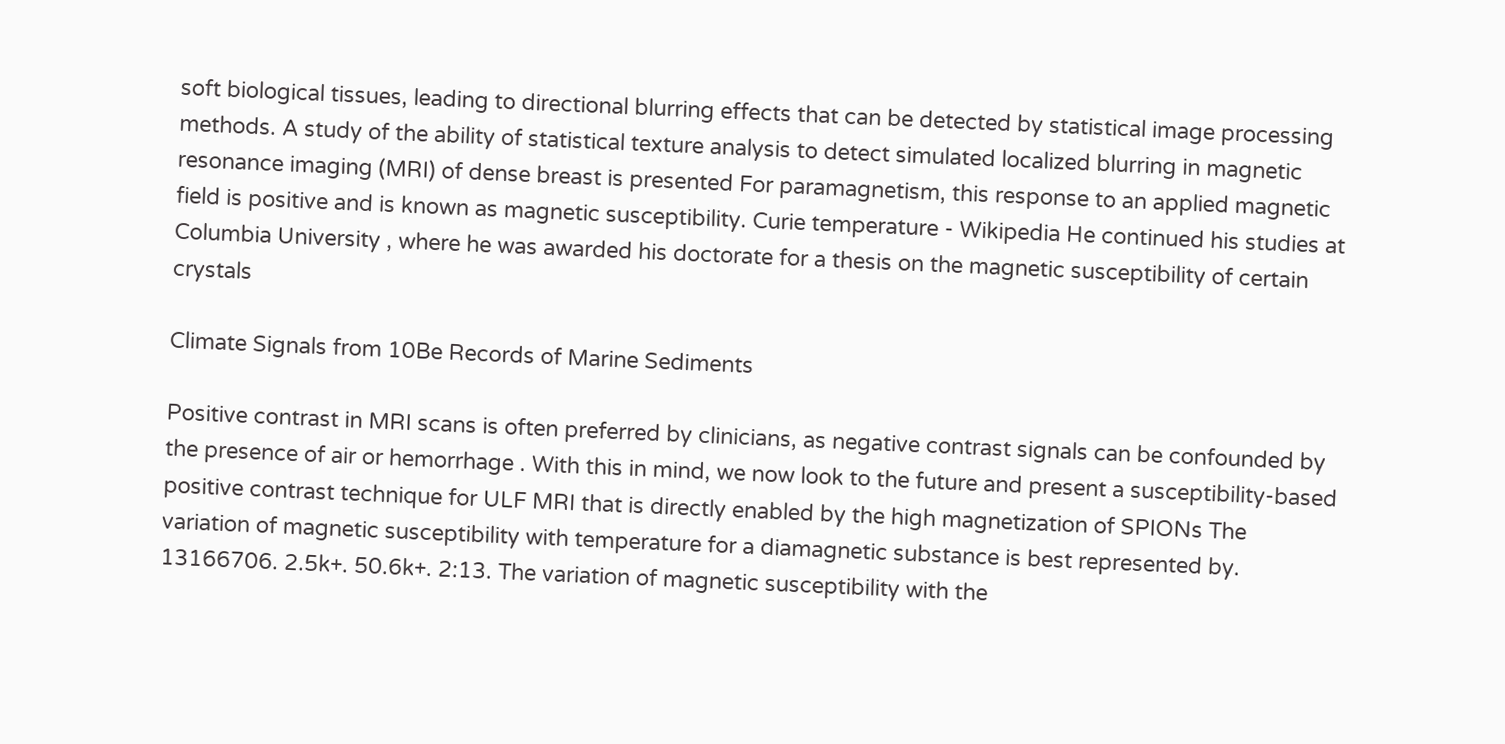soft biological tissues, leading to directional blurring effects that can be detected by statistical image processing methods. A study of the ability of statistical texture analysis to detect simulated localized blurring in magnetic resonance imaging (MRI) of dense breast is presented For paramagnetism, this response to an applied magnetic field is positive and is known as magnetic susceptibility. Curie temperature - Wikipedia He continued his studies at Columbia University , where he was awarded his doctorate for a thesis on the magnetic susceptibility of certain crystals

Climate Signals from 10Be Records of Marine Sediments

Positive contrast in MRI scans is often preferred by clinicians, as negative contrast signals can be confounded by the presence of air or hemorrhage . With this in mind, we now look to the future and present a susceptibility-based positive contrast technique for ULF MRI that is directly enabled by the high magnetization of SPIONs The variation of magnetic susceptibility with temperature for a diamagnetic substance is best represented by. 13166706. 2.5k+. 50.6k+. 2:13. The variation of magnetic susceptibility with the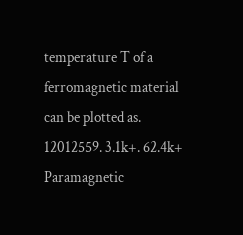temperature T of a ferromagnetic material can be plotted as. 12012559. 3.1k+. 62.4k+ Paramagnetic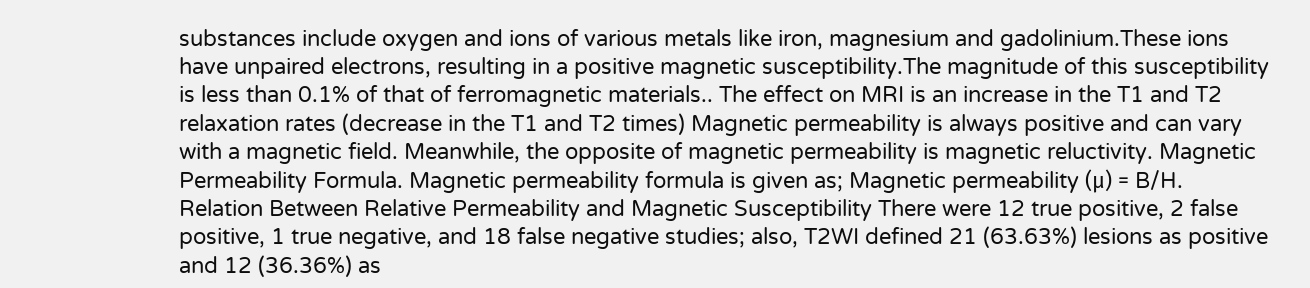substances include oxygen and ions of various metals like iron, magnesium and gadolinium.These ions have unpaired electrons, resulting in a positive magnetic susceptibility.The magnitude of this susceptibility is less than 0.1% of that of ferromagnetic materials.. The effect on MRI is an increase in the T1 and T2 relaxation rates (decrease in the T1 and T2 times) Magnetic permeability is always positive and can vary with a magnetic field. Meanwhile, the opposite of magnetic permeability is magnetic reluctivity. Magnetic Permeability Formula. Magnetic permeability formula is given as; Magnetic permeability (μ) = B/H. Relation Between Relative Permeability and Magnetic Susceptibility There were 12 true positive, 2 false positive, 1 true negative, and 18 false negative studies; also, T2WI defined 21 (63.63%) lesions as positive and 12 (36.36%) as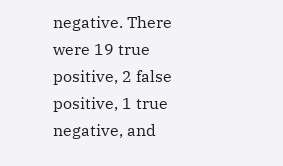negative. There were 19 true positive, 2 false positive, 1 true negative, and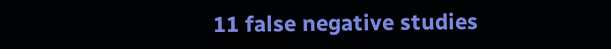11 false negative studies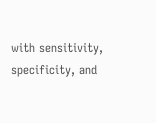with sensitivity, specificity, and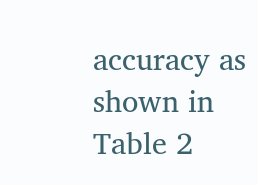accuracy as shown in Table 2